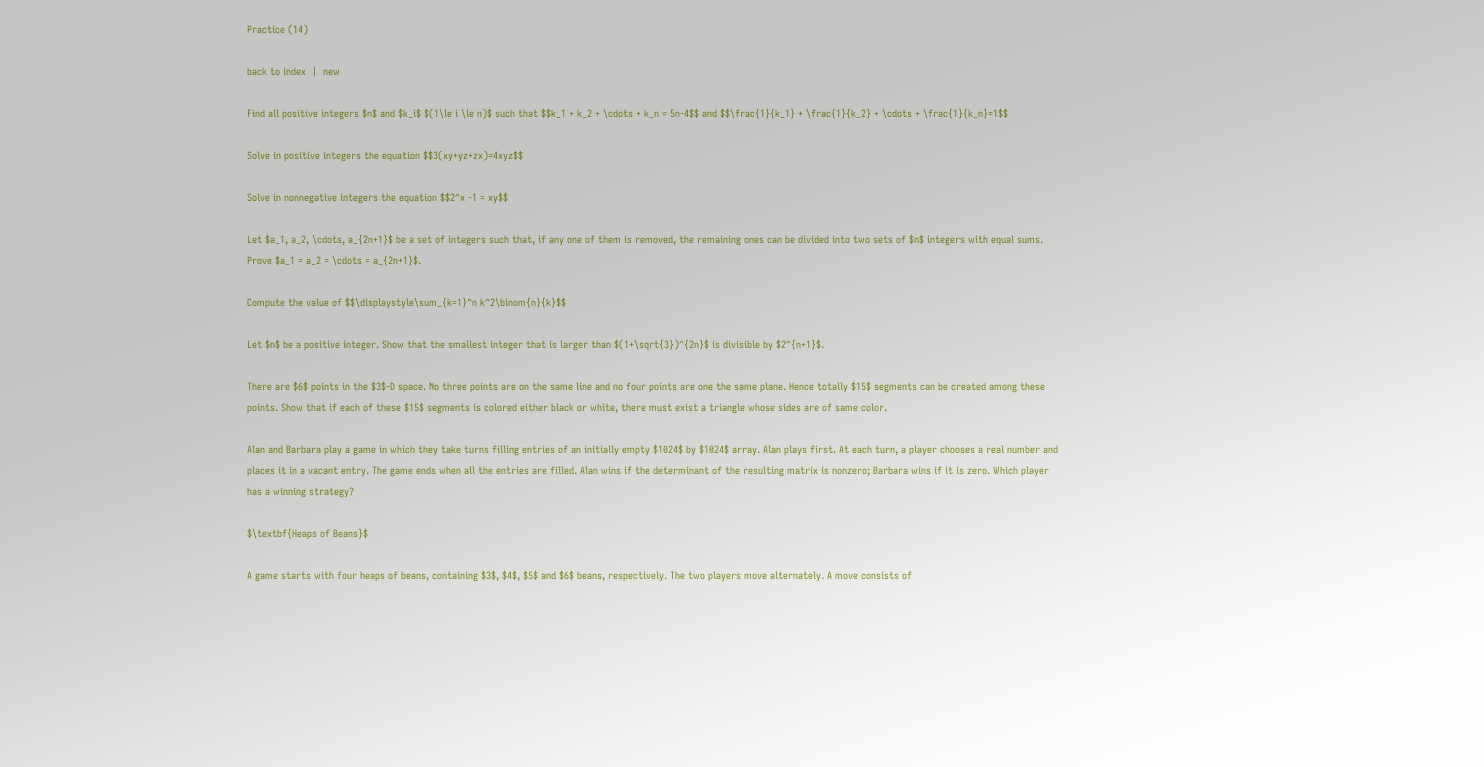Practice (14)

back to index  |  new

Find all positive integers $n$ and $k_i$ $(1\le i \le n)$ such that $$k_1 + k_2 + \cdots + k_n = 5n-4$$ and $$\frac{1}{k_1} + \frac{1}{k_2} + \cdots + \frac{1}{k_n}=1$$

Solve in positive integers the equation $$3(xy+yz+zx)=4xyz$$

Solve in nonnegative integers the equation $$2^x -1 = xy$$

Let $a_1, a_2, \cdots, a_{2n+1}$ be a set of integers such that, if any one of them is removed, the remaining ones can be divided into two sets of $n$ integers with equal sums. Prove $a_1 = a_2 = \cdots = a_{2n+1}$.

Compute the value of $$\displaystyle\sum_{k=1}^n k^2\binom{n}{k}$$

Let $n$ be a positive integer. Show that the smallest integer that is larger than $(1+\sqrt{3})^{2n}$ is divisible by $2^{n+1}$.

There are $6$ points in the $3$-D space. No three points are on the same line and no four points are one the same plane. Hence totally $15$ segments can be created among these points. Show that if each of these $15$ segments is colored either black or white, there must exist a triangle whose sides are of same color.

Alan and Barbara play a game in which they take turns filling entries of an initially empty $1024$ by $1024$ array. Alan plays first. At each turn, a player chooses a real number and places it in a vacant entry. The game ends when all the entries are filled. Alan wins if the determinant of the resulting matrix is nonzero; Barbara wins if it is zero. Which player has a winning strategy?

$\textbf{Heaps of Beans}$

A game starts with four heaps of beans, containing $3$, $4$, $5$ and $6$ beans, respectively. The two players move alternately. A move consists of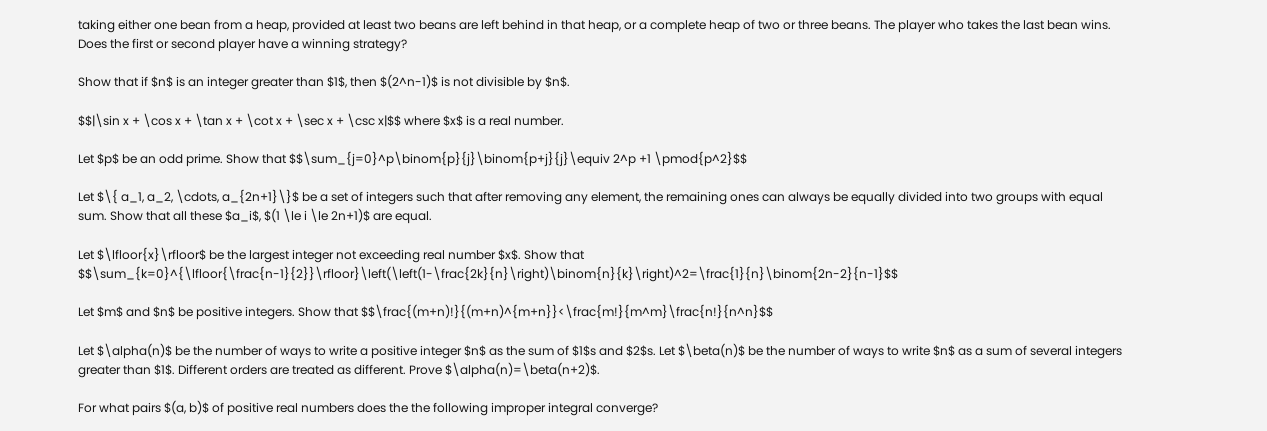taking either one bean from a heap, provided at least two beans are left behind in that heap, or a complete heap of two or three beans. The player who takes the last bean wins. Does the first or second player have a winning strategy?

Show that if $n$ is an integer greater than $1$, then $(2^n-1)$ is not divisible by $n$.

$$|\sin x + \cos x + \tan x + \cot x + \sec x + \csc x|$$ where $x$ is a real number.

Let $p$ be an odd prime. Show that $$\sum_{j=0}^p\binom{p}{j}\binom{p+j}{j}\equiv 2^p +1 \pmod{p^2}$$

Let $\{ a_1, a_2, \cdots, a_{2n+1}\}$ be a set of integers such that after removing any element, the remaining ones can always be equally divided into two groups with equal sum. Show that all these $a_i$, $(1 \le i \le 2n+1)$ are equal.

Let $\lfloor{x}\rfloor$ be the largest integer not exceeding real number $x$. Show that $$\sum_{k=0}^{\lfloor{\frac{n-1}{2}}\rfloor}\left(\left(1-\frac{2k}{n}\right)\binom{n}{k}\right)^2=\frac{1}{n}\binom{2n-2}{n-1}$$

Let $m$ and $n$ be positive integers. Show that $$\frac{(m+n)!}{(m+n)^{m+n}}<\frac{m!}{m^m}\frac{n!}{n^n}$$

Let $\alpha(n)$ be the number of ways to write a positive integer $n$ as the sum of $1$s and $2$s. Let $\beta(n)$ be the number of ways to write $n$ as a sum of several integers greater than $1$. Different orders are treated as different. Prove $\alpha(n)=\beta(n+2)$.

For what pairs $(a, b)$ of positive real numbers does the the following improper integral converge?